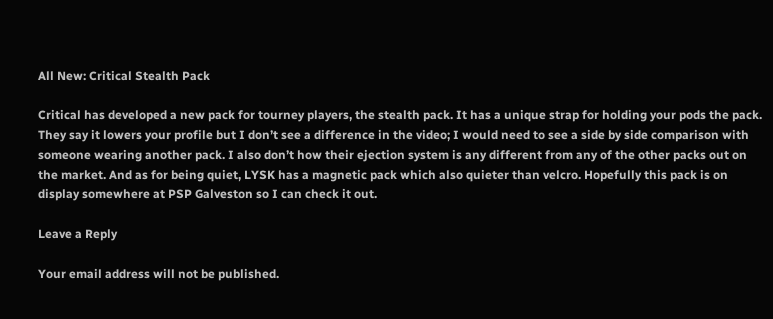All New: Critical Stealth Pack

Critical has developed a new pack for tourney players, the stealth pack. It has a unique strap for holding your pods the pack. They say it lowers your profile but I don’t see a difference in the video; I would need to see a side by side comparison with someone wearing another pack. I also don’t how their ejection system is any different from any of the other packs out on the market. And as for being quiet, LYSK has a magnetic pack which also quieter than velcro. Hopefully this pack is on display somewhere at PSP Galveston so I can check it out.

Leave a Reply

Your email address will not be published.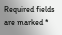Required fields are marked *